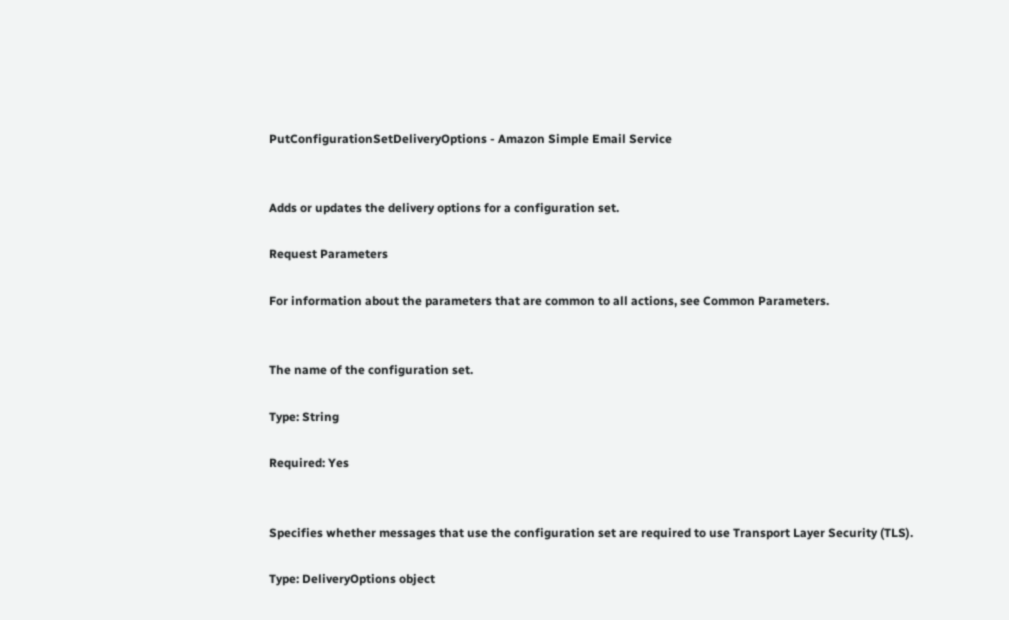PutConfigurationSetDeliveryOptions - Amazon Simple Email Service


Adds or updates the delivery options for a configuration set.

Request Parameters

For information about the parameters that are common to all actions, see Common Parameters.


The name of the configuration set.

Type: String

Required: Yes


Specifies whether messages that use the configuration set are required to use Transport Layer Security (TLS).

Type: DeliveryOptions object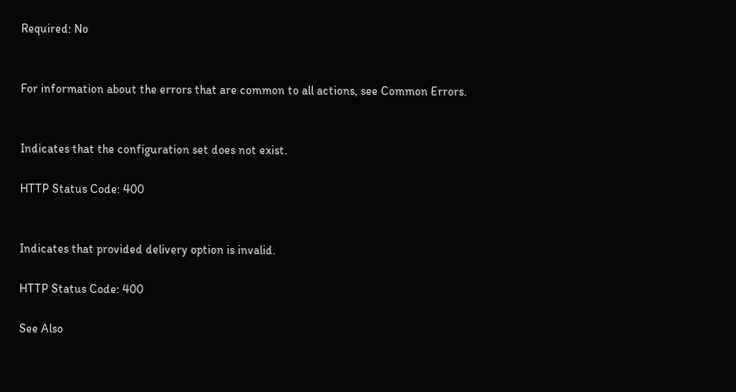Required: No


For information about the errors that are common to all actions, see Common Errors.


Indicates that the configuration set does not exist.

HTTP Status Code: 400


Indicates that provided delivery option is invalid.

HTTP Status Code: 400

See Also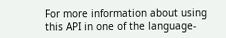For more information about using this API in one of the language-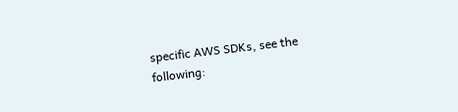specific AWS SDKs, see the following: